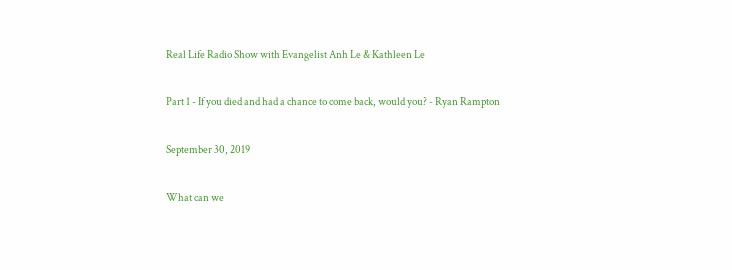Real Life Radio Show with Evangelist Anh Le & Kathleen Le

Part 1 - If you died and had a chance to come back, would you? - Ryan Rampton

September 30, 2019

What can we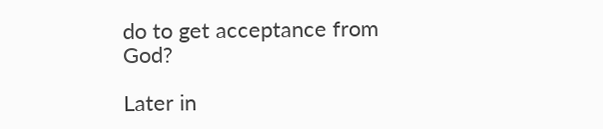do to get acceptance from God?

Later in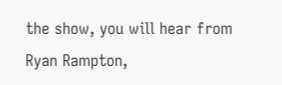the show, you will hear from Ryan Rampton,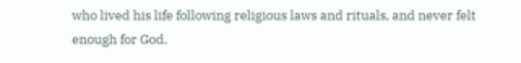who lived his life following religious laws and rituals, and never felt enough for God.